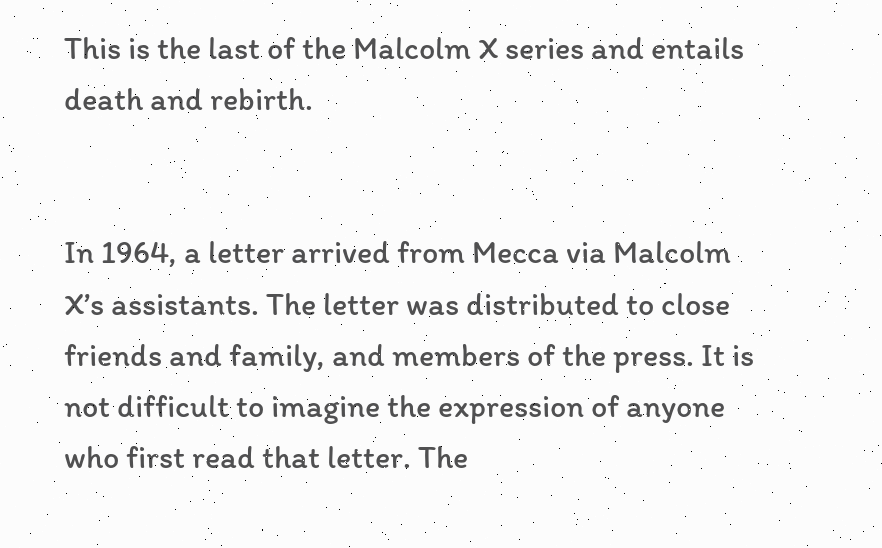This is the last of the Malcolm X series and entails death and rebirth.


In 1964, a letter arrived from Mecca via Malcolm X’s assistants. The letter was distributed to close friends and family, and members of the press. It is not difficult to imagine the expression of anyone  who first read that letter. The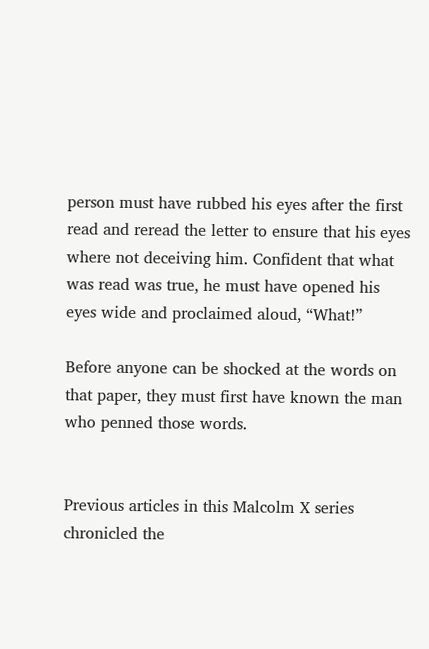person must have rubbed his eyes after the first read and reread the letter to ensure that his eyes where not deceiving him. Confident that what was read was true, he must have opened his eyes wide and proclaimed aloud, “What!”

Before anyone can be shocked at the words on that paper, they must first have known the man who penned those words.


Previous articles in this Malcolm X series chronicled the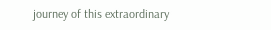journey of this extraordinary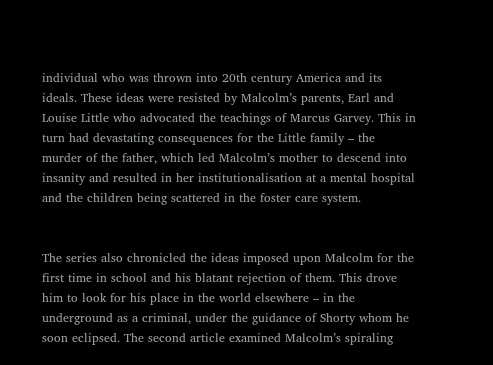individual who was thrown into 20th century America and its ideals. These ideas were resisted by Malcolm’s parents, Earl and Louise Little who advocated the teachings of Marcus Garvey. This in turn had devastating consequences for the Little family – the murder of the father, which led Malcolm’s mother to descend into insanity and resulted in her institutionalisation at a mental hospital and the children being scattered in the foster care system.


The series also chronicled the ideas imposed upon Malcolm for the first time in school and his blatant rejection of them. This drove him to look for his place in the world elsewhere – in the underground as a criminal, under the guidance of Shorty whom he soon eclipsed. The second article examined Malcolm’s spiraling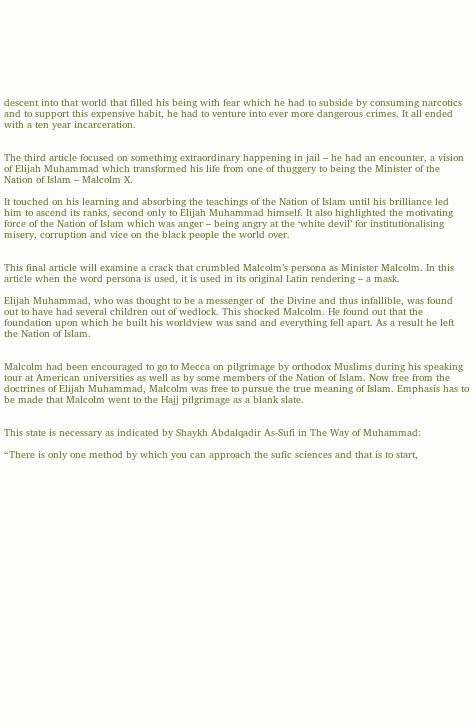descent into that world that filled his being with fear which he had to subside by consuming narcotics and to support this expensive habit, he had to venture into ever more dangerous crimes. It all ended with a ten year incarceration.


The third article focused on something extraordinary happening in jail – he had an encounter, a vision of Elijah Muhammad which transformed his life from one of thuggery to being the Minister of the Nation of Islam – Malcolm X.

It touched on his learning and absorbing the teachings of the Nation of Islam until his brilliance led him to ascend its ranks, second only to Elijah Muhammad himself. It also highlighted the motivating force of the Nation of Islam which was anger – being angry at the ‘white devil’ for institutionalising misery, corruption and vice on the black people the world over.


This final article will examine a crack that crumbled Malcolm’s persona as Minister Malcolm. In this article when the word persona is used, it is used in its original Latin rendering – a mask.

Elijah Muhammad, who was thought to be a messenger of  the Divine and thus infallible, was found out to have had several children out of wedlock. This shocked Malcolm. He found out that the foundation upon which he built his worldview was sand and everything fell apart. As a result he left the Nation of Islam.


Malcolm had been encouraged to go to Mecca on pilgrimage by orthodox Muslims during his speaking tour at American universities as well as by some members of the Nation of Islam. Now free from the doctrines of Elijah Muhammad, Malcolm was free to pursue the true meaning of Islam. Emphasis has to be made that Malcolm went to the Hajj pilgrimage as a blank slate.


This state is necessary as indicated by Shaykh Abdalqadir As-Sufi in The Way of Muhammad:

“There is only one method by which you can approach the sufic sciences and that is to start,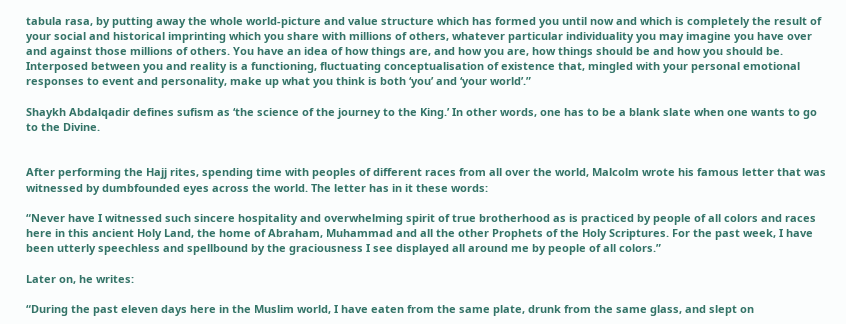tabula rasa, by putting away the whole world-picture and value structure which has formed you until now and which is completely the result of your social and historical imprinting which you share with millions of others, whatever particular individuality you may imagine you have over and against those millions of others. You have an idea of how things are, and how you are, how things should be and how you should be. Interposed between you and reality is a functioning, fluctuating conceptualisation of existence that, mingled with your personal emotional responses to event and personality, make up what you think is both ‘you’ and ‘your world’.”

Shaykh Abdalqadir defines sufism as ‘the science of the journey to the King.’ In other words, one has to be a blank slate when one wants to go to the Divine.


After performing the Hajj rites, spending time with peoples of different races from all over the world, Malcolm wrote his famous letter that was witnessed by dumbfounded eyes across the world. The letter has in it these words:

“Never have I witnessed such sincere hospitality and overwhelming spirit of true brotherhood as is practiced by people of all colors and races here in this ancient Holy Land, the home of Abraham, Muhammad and all the other Prophets of the Holy Scriptures. For the past week, I have been utterly speechless and spellbound by the graciousness I see displayed all around me by people of all colors.”

Later on, he writes:

“During the past eleven days here in the Muslim world, I have eaten from the same plate, drunk from the same glass, and slept on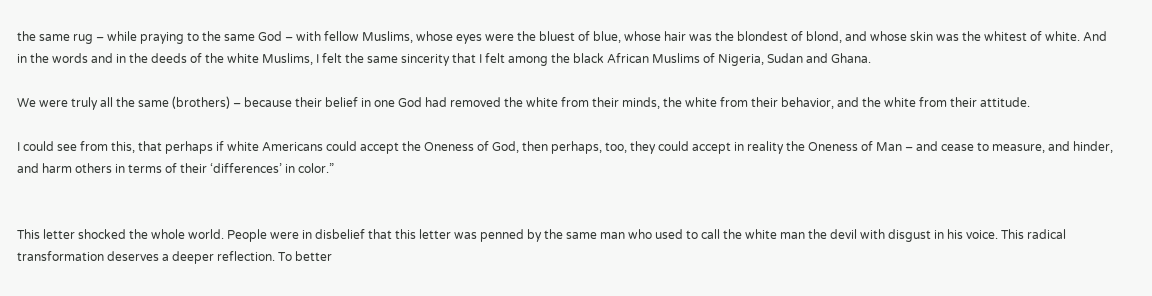the same rug – while praying to the same God – with fellow Muslims, whose eyes were the bluest of blue, whose hair was the blondest of blond, and whose skin was the whitest of white. And in the words and in the deeds of the white Muslims, I felt the same sincerity that I felt among the black African Muslims of Nigeria, Sudan and Ghana.

We were truly all the same (brothers) – because their belief in one God had removed the white from their minds, the white from their behavior, and the white from their attitude.

I could see from this, that perhaps if white Americans could accept the Oneness of God, then perhaps, too, they could accept in reality the Oneness of Man – and cease to measure, and hinder, and harm others in terms of their ‘differences’ in color.”


This letter shocked the whole world. People were in disbelief that this letter was penned by the same man who used to call the white man the devil with disgust in his voice. This radical transformation deserves a deeper reflection. To better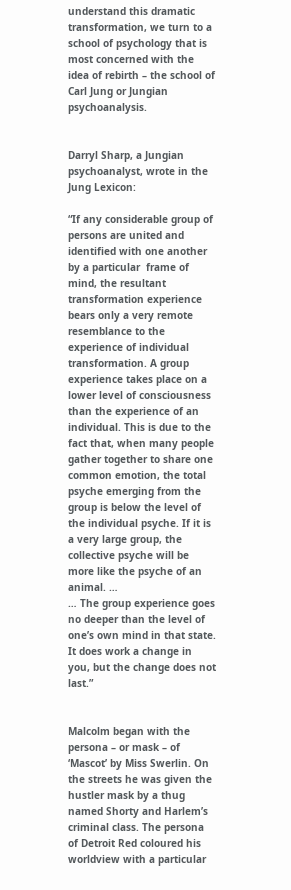understand this dramatic transformation, we turn to a school of psychology that is most concerned with the idea of rebirth – the school of Carl Jung or Jungian psychoanalysis.


Darryl Sharp, a Jungian psychoanalyst, wrote in the Jung Lexicon:

“If any considerable group of persons are united and identified with one another by a particular  frame of mind, the resultant transformation experience bears only a very remote resemblance to the experience of individual transformation. A group experience takes place on a lower level of consciousness than the experience of an individual. This is due to the fact that, when many people gather together to share one common emotion, the total psyche emerging from the group is below the level of the individual psyche. If it is a very large group, the collective psyche will be more like the psyche of an animal. …
… The group experience goes no deeper than the level of one’s own mind in that state. It does work a change in you, but the change does not last.”


Malcolm began with the persona – or mask – of ‘Mascot’ by Miss Swerlin. On the streets he was given the hustler mask by a thug named Shorty and Harlem’s criminal class. The persona of Detroit Red coloured his worldview with a particular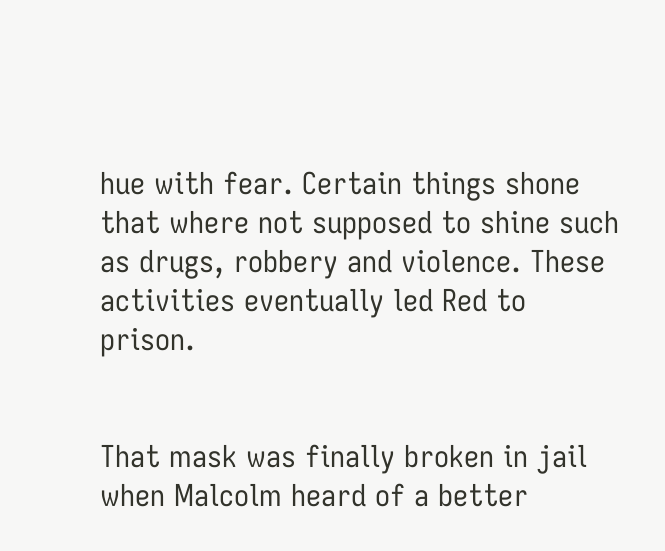hue with fear. Certain things shone that where not supposed to shine such as drugs, robbery and violence. These activities eventually led Red to prison.


That mask was finally broken in jail when Malcolm heard of a better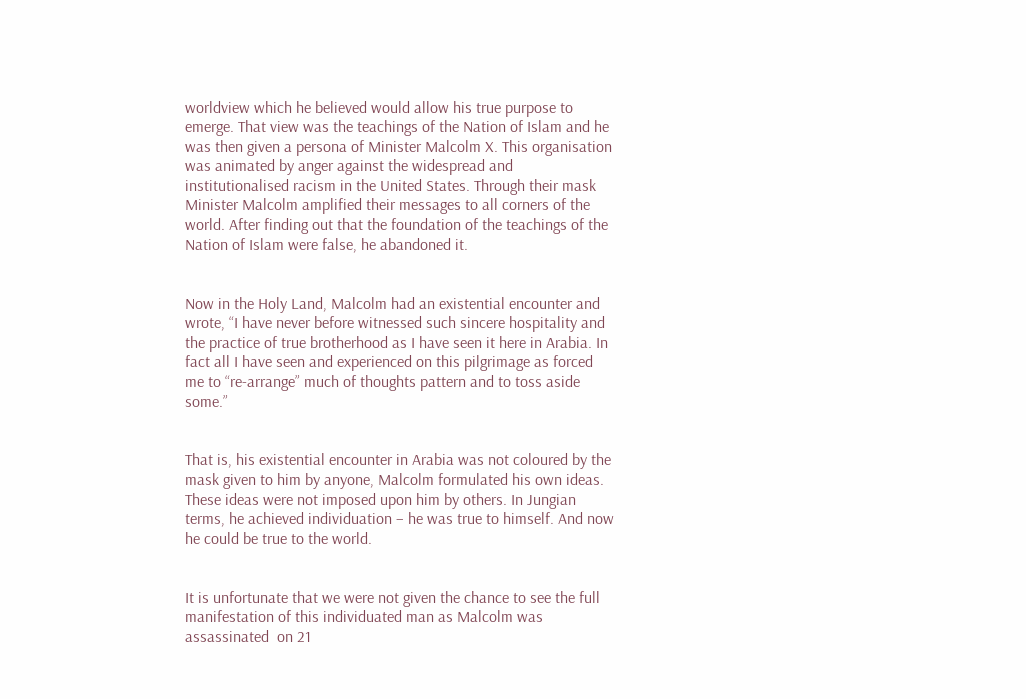worldview which he believed would allow his true purpose to emerge. That view was the teachings of the Nation of Islam and he was then given a persona of Minister Malcolm X. This organisation was animated by anger against the widespread and institutionalised racism in the United States. Through their mask Minister Malcolm amplified their messages to all corners of the world. After finding out that the foundation of the teachings of the Nation of Islam were false, he abandoned it.


Now in the Holy Land, Malcolm had an existential encounter and wrote, “I have never before witnessed such sincere hospitality and the practice of true brotherhood as I have seen it here in Arabia. In fact all I have seen and experienced on this pilgrimage as forced me to “re-arrange” much of thoughts pattern and to toss aside some.”


That is, his existential encounter in Arabia was not coloured by the mask given to him by anyone, Malcolm formulated his own ideas. These ideas were not imposed upon him by others. In Jungian terms, he achieved individuation – he was true to himself. And now he could be true to the world.


It is unfortunate that we were not given the chance to see the full manifestation of this individuated man as Malcolm was assassinated  on 21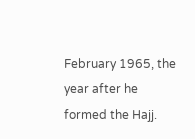February 1965, the year after he formed the Hajj.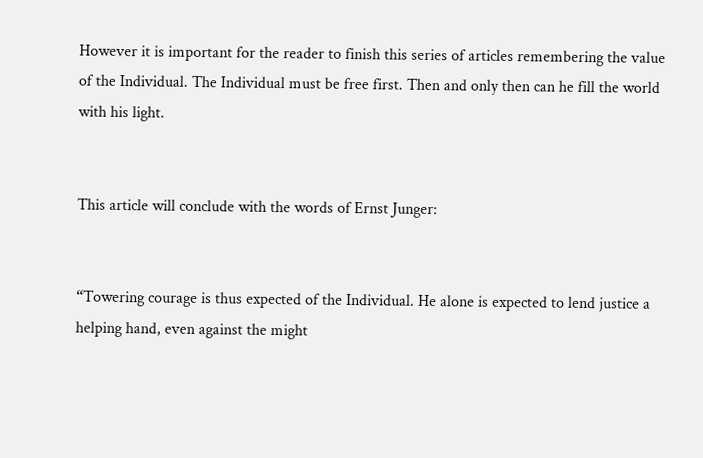However it is important for the reader to finish this series of articles remembering the value of the Individual. The Individual must be free first. Then and only then can he fill the world with his light.


This article will conclude with the words of Ernst Junger:


“Towering courage is thus expected of the Individual. He alone is expected to lend justice a helping hand, even against the might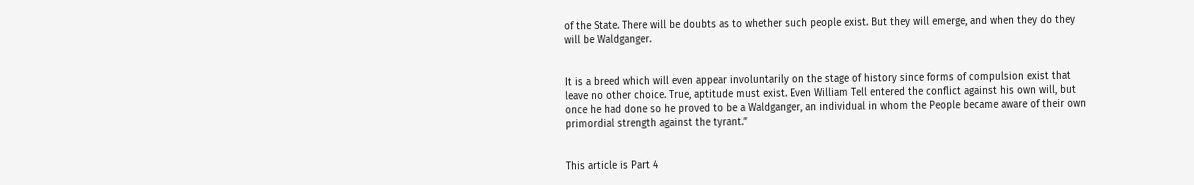of the State. There will be doubts as to whether such people exist. But they will emerge, and when they do they will be Waldganger.


It is a breed which will even appear involuntarily on the stage of history since forms of compulsion exist that leave no other choice. True, aptitude must exist. Even William Tell entered the conflict against his own will, but once he had done so he proved to be a Waldganger, an individual in whom the People became aware of their own primordial strength against the tyrant.”


This article is Part 4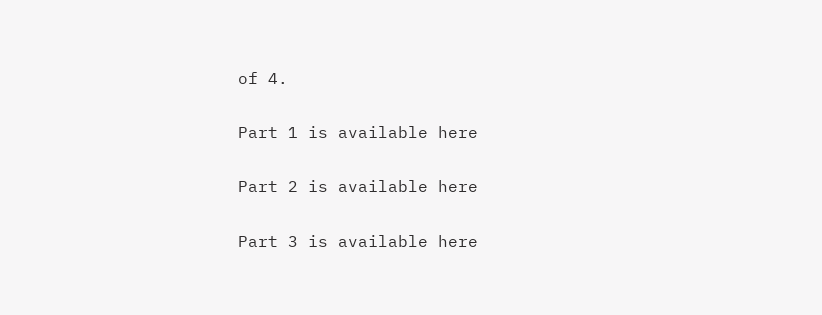of 4.

Part 1 is available here

Part 2 is available here

Part 3 is available here